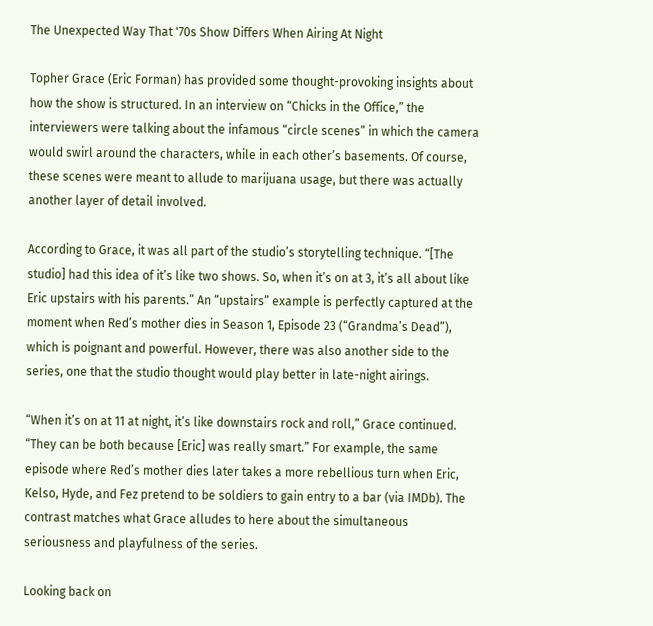The Unexpected Way That '70s Show Differs When Airing At Night

Topher Grace (Eric Forman) has provided some thought-provoking insights about how the show is structured. In an interview on “Chicks in the Office,” the interviewers were talking about the infamous “circle scenes” in which the camera would swirl around the characters, while in each other’s basements. Of course, these scenes were meant to allude to marijuana usage, but there was actually another layer of detail involved.

According to Grace, it was all part of the studio’s storytelling technique. “[The studio] had this idea of it’s like two shows. So, when it’s on at 3, it’s all about like Eric upstairs with his parents.” An “upstairs” example is perfectly captured at the moment when Red’s mother dies in Season 1, Episode 23 (“Grandma’s Dead”), which is poignant and powerful. However, there was also another side to the series, one that the studio thought would play better in late-night airings.

“When it’s on at 11 at night, it’s like downstairs rock and roll,” Grace continued. “They can be both because [Eric] was really smart.” For example, the same episode where Red’s mother dies later takes a more rebellious turn when Eric, Kelso, Hyde, and Fez pretend to be soldiers to gain entry to a bar (via IMDb). The contrast matches what Grace alludes to here about the simultaneous seriousness and playfulness of the series.

Looking back on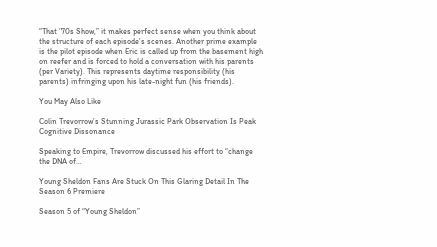“That ’70s Show,” it makes perfect sense when you think about the structure of each episode’s scenes. Another prime example is the pilot episode when Eric is called up from the basement high on reefer and is forced to hold a conversation with his parents (per Variety). This represents daytime responsibility (his parents) infringing upon his late-night fun (his friends).

You May Also Like

Colin Trevorrow’s Stunning Jurassic Park Observation Is Peak Cognitive Dissonance

Speaking to Empire, Trevorrow discussed his effort to “change the DNA of…

Young Sheldon Fans Are Stuck On This Glaring Detail In The Season 6 Premiere

Season 5 of “Young Sheldon”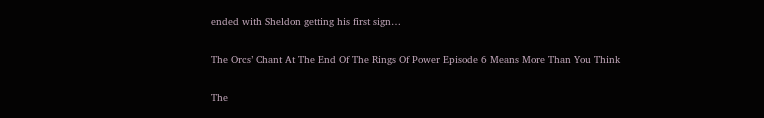ended with Sheldon getting his first sign…

The Orcs’ Chant At The End Of The Rings Of Power Episode 6 Means More Than You Think

The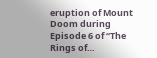eruption of Mount Doom during Episode 6 of “The Rings of…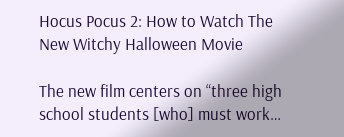Hocus Pocus 2: How to Watch The New Witchy Halloween Movie

The new film centers on “three high school students [who] must work…